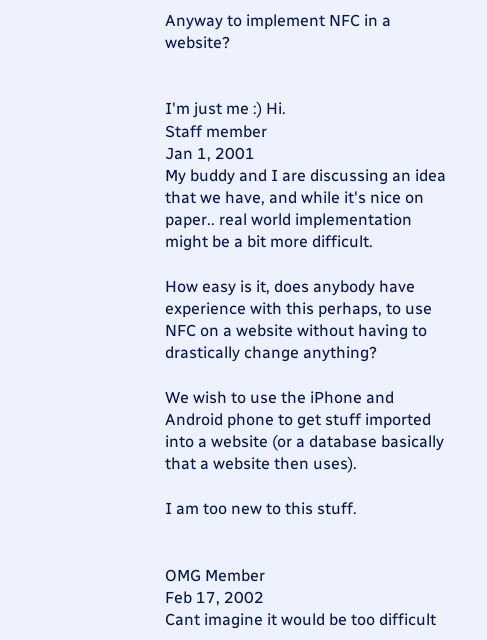Anyway to implement NFC in a website?


I'm just me :) Hi.
Staff member
Jan 1, 2001
My buddy and I are discussing an idea that we have, and while it's nice on paper.. real world implementation might be a bit more difficult.

How easy is it, does anybody have experience with this perhaps, to use NFC on a website without having to drastically change anything?

We wish to use the iPhone and Android phone to get stuff imported into a website (or a database basically that a website then uses).

I am too new to this stuff.


OMG Member
Feb 17, 2002
Cant imagine it would be too difficult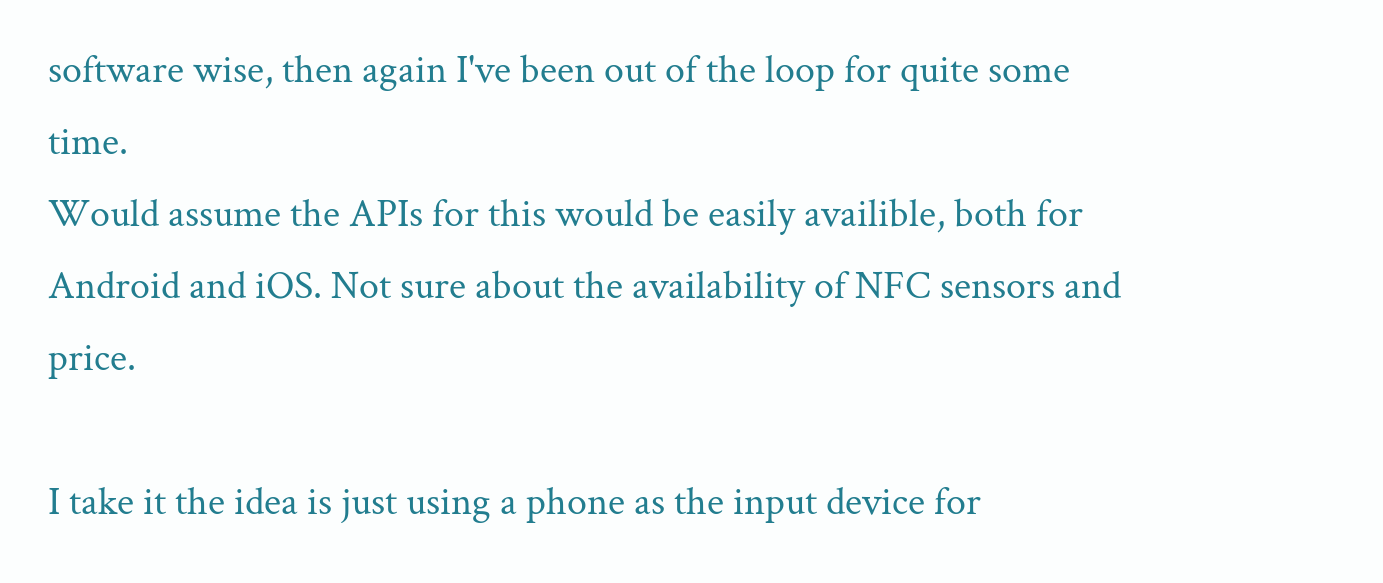software wise, then again I've been out of the loop for quite some time.
Would assume the APIs for this would be easily availible, both for Android and iOS. Not sure about the availability of NFC sensors and price.

I take it the idea is just using a phone as the input device for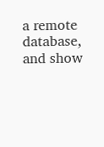a remote database, and show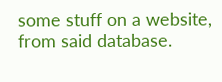some stuff on a website, from said database.